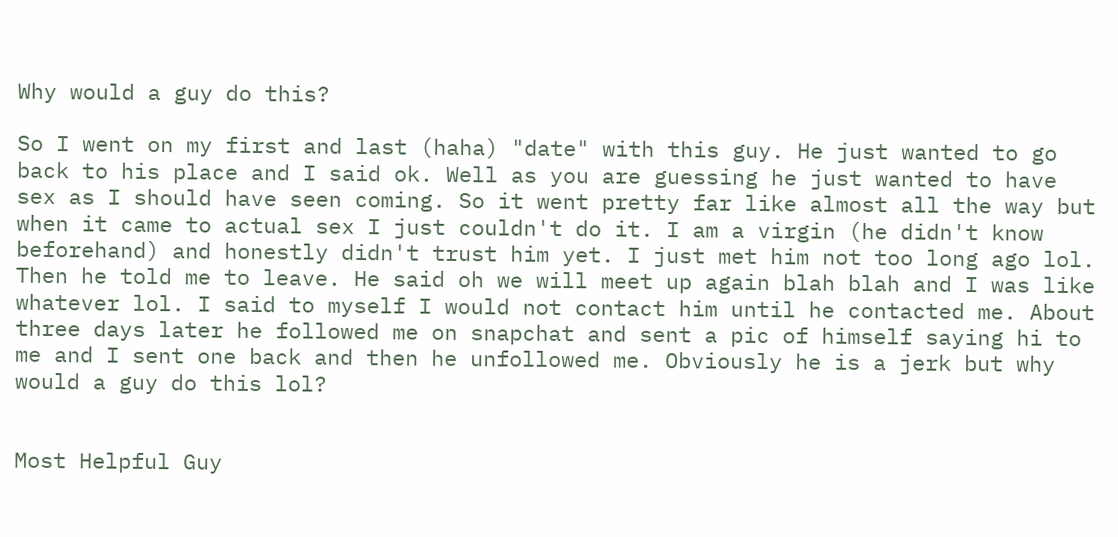Why would a guy do this?

So I went on my first and last (haha) "date" with this guy. He just wanted to go back to his place and I said ok. Well as you are guessing he just wanted to have sex as I should have seen coming. So it went pretty far like almost all the way but when it came to actual sex I just couldn't do it. I am a virgin (he didn't know beforehand) and honestly didn't trust him yet. I just met him not too long ago lol. Then he told me to leave. He said oh we will meet up again blah blah and I was like whatever lol. I said to myself I would not contact him until he contacted me. About three days later he followed me on snapchat and sent a pic of himself saying hi to me and I sent one back and then he unfollowed me. Obviously he is a jerk but why would a guy do this lol?


Most Helpful Guy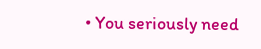• You seriously need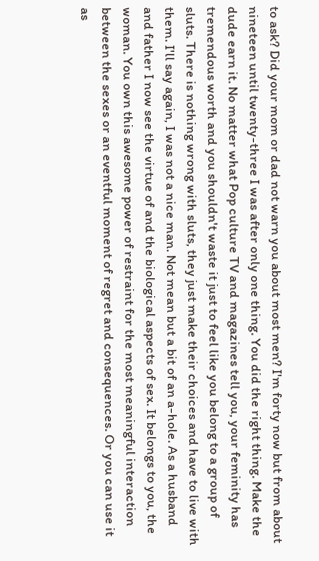to ask? Did your mom or dad not warn you about most men? I'm forty now but from about nineteen until twenty-three I was after only one thing. You did the right thing. Make the dude earn it. No matter what Pop culture TV and magazines tell you, your feminity has tremendous worth and you shouldn't waste it just to feel like you belong to a group of sluts. There is nothing wrong with sluts, they just make their choices and have to live with them. I'll say again, I was not a nice man. Not mean but a bit of an a-hole. As a husband and father I now see the virtue of and the biological aspects of sex. It belongs to you, the woman. You own this awesome power of restraint for the most meaningful interaction between the sexes or an eventful moment of regret and consequences. Or you can use it as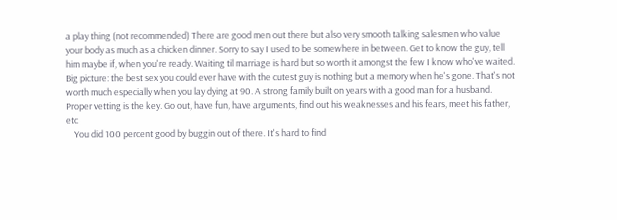a play thing (not recommended) There are good men out there but also very smooth talking salesmen who value your body as much as a chicken dinner. Sorry to say I used to be somewhere in between. Get to know the guy, tell him maybe if, when you're ready. Waiting til marriage is hard but so worth it amongst the few I know who've waited. Big picture: the best sex you could ever have with the cutest guy is nothing but a memory when he's gone. That's not worth much especially when you lay dying at 90. A strong family built on years with a good man for a husband. Proper vetting is the key. Go out, have fun, have arguments, find out his weaknesses and his fears, meet his father, etc
    You did 100 percent good by buggin out of there. It's hard to find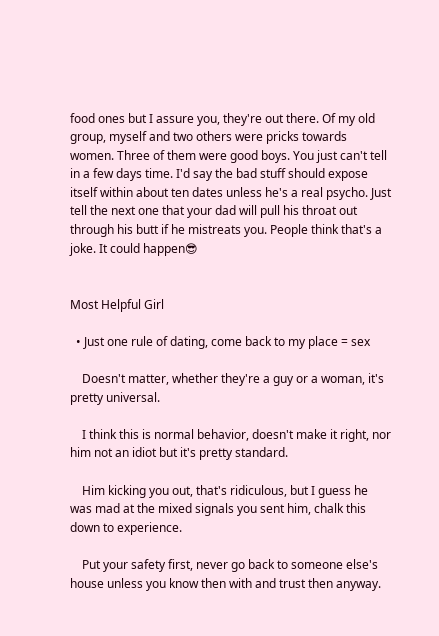food ones but I assure you, they're out there. Of my old group, myself and two others were pricks towards women. Three of them were good boys. You just can't tell in a few days time. I'd say the bad stuff should expose itself within about ten dates unless he's a real psycho. Just tell the next one that your dad will pull his throat out through his butt if he mistreats you. People think that's a joke. It could happen😎


Most Helpful Girl

  • Just one rule of dating, come back to my place = sex

    Doesn't matter, whether they're a guy or a woman, it's pretty universal.

    I think this is normal behavior, doesn't make it right, nor him not an idiot but it's pretty standard.

    Him kicking you out, that's ridiculous, but I guess he was mad at the mixed signals you sent him, chalk this down to experience.

    Put your safety first, never go back to someone else's house unless you know then with and trust then anyway.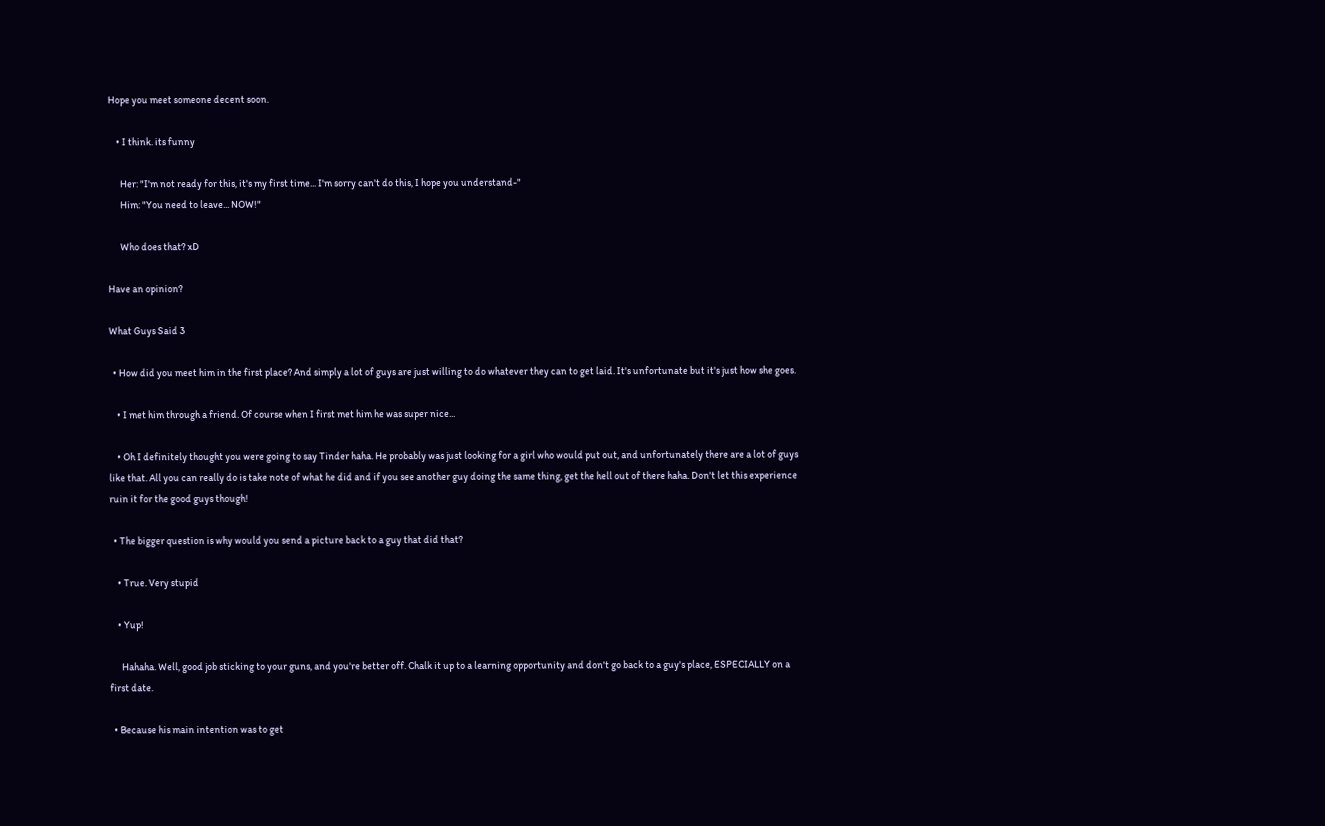Hope you meet someone decent soon.

    • I think. its funny

      Her: "I'm not ready for this, it's my first time... I'm sorry can't do this, I hope you understand-"
      Him: "You need to leave... NOW!"

      Who does that? xD

Have an opinion?

What Guys Said 3

  • How did you meet him in the first place? And simply a lot of guys are just willing to do whatever they can to get laid. It's unfortunate but it's just how she goes.

    • I met him through a friend. Of course when I first met him he was super nice...

    • Oh I definitely thought you were going to say Tinder haha. He probably was just looking for a girl who would put out, and unfortunately there are a lot of guys like that. All you can really do is take note of what he did and if you see another guy doing the same thing, get the hell out of there haha. Don't let this experience ruin it for the good guys though!

  • The bigger question is why would you send a picture back to a guy that did that?

    • True. Very stupid

    • Yup!

      Hahaha. Well, good job sticking to your guns, and you're better off. Chalk it up to a learning opportunity and don't go back to a guy's place, ESPECIALLY on a first date.

  • Because his main intention was to get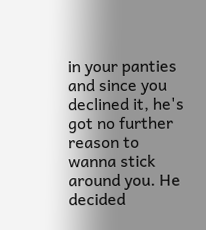in your panties and since you declined it, he's got no further reason to wanna stick around you. He decided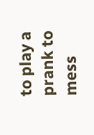to play a prank to mess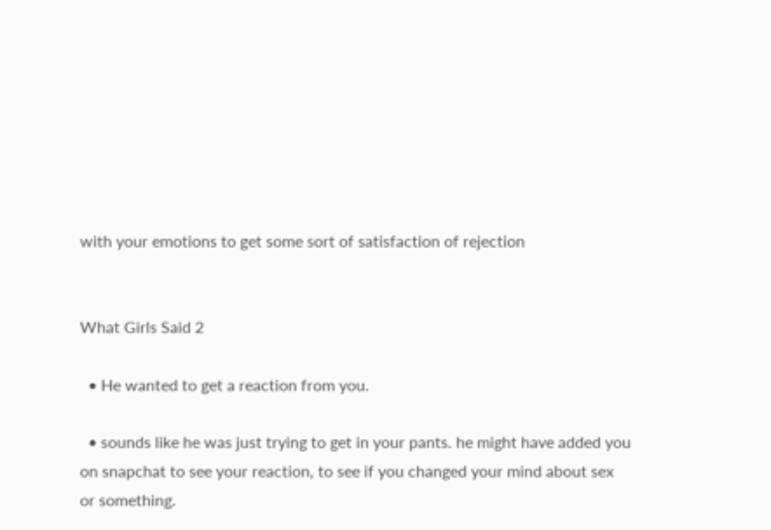with your emotions to get some sort of satisfaction of rejection


What Girls Said 2

  • He wanted to get a reaction from you.

  • sounds like he was just trying to get in your pants. he might have added you on snapchat to see your reaction, to see if you changed your mind about sex or something.